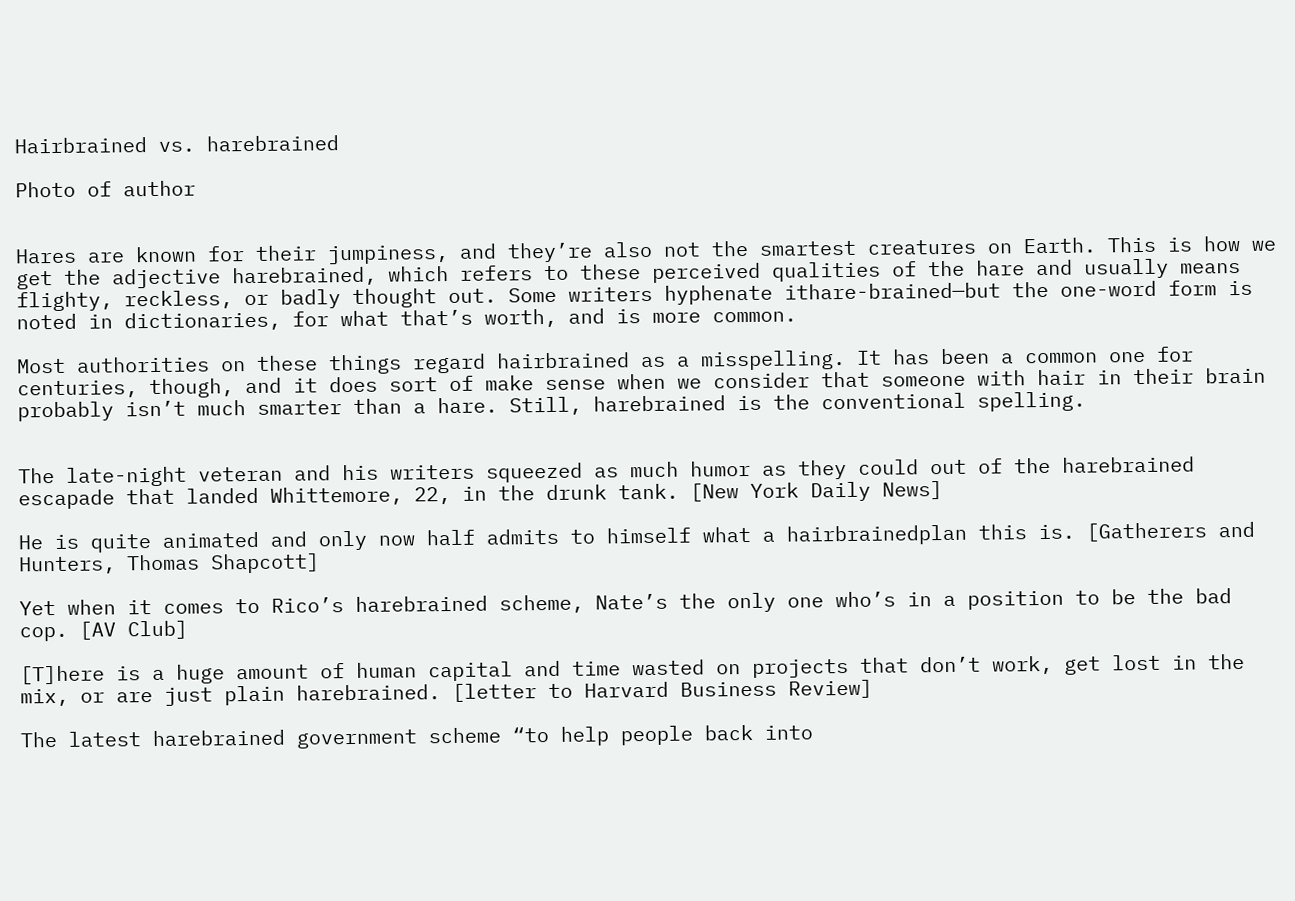Hairbrained vs. harebrained

Photo of author


Hares are known for their jumpiness, and they’re also not the smartest creatures on Earth. This is how we get the adjective harebrained, which refers to these perceived qualities of the hare and usually means flighty, reckless, or badly thought out. Some writers hyphenate ithare-brained—but the one-word form is noted in dictionaries, for what that’s worth, and is more common.

Most authorities on these things regard hairbrained as a misspelling. It has been a common one for centuries, though, and it does sort of make sense when we consider that someone with hair in their brain probably isn’t much smarter than a hare. Still, harebrained is the conventional spelling.


The late-night veteran and his writers squeezed as much humor as they could out of the harebrained escapade that landed Whittemore, 22, in the drunk tank. [New York Daily News]

He is quite animated and only now half admits to himself what a hairbrainedplan this is. [Gatherers and Hunters, Thomas Shapcott]

Yet when it comes to Rico’s harebrained scheme, Nate’s the only one who’s in a position to be the bad cop. [AV Club]

[T]here is a huge amount of human capital and time wasted on projects that don’t work, get lost in the mix, or are just plain harebrained. [letter to Harvard Business Review]

The latest harebrained government scheme “to help people back into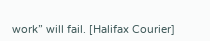work” will fail. [Halifax Courier]